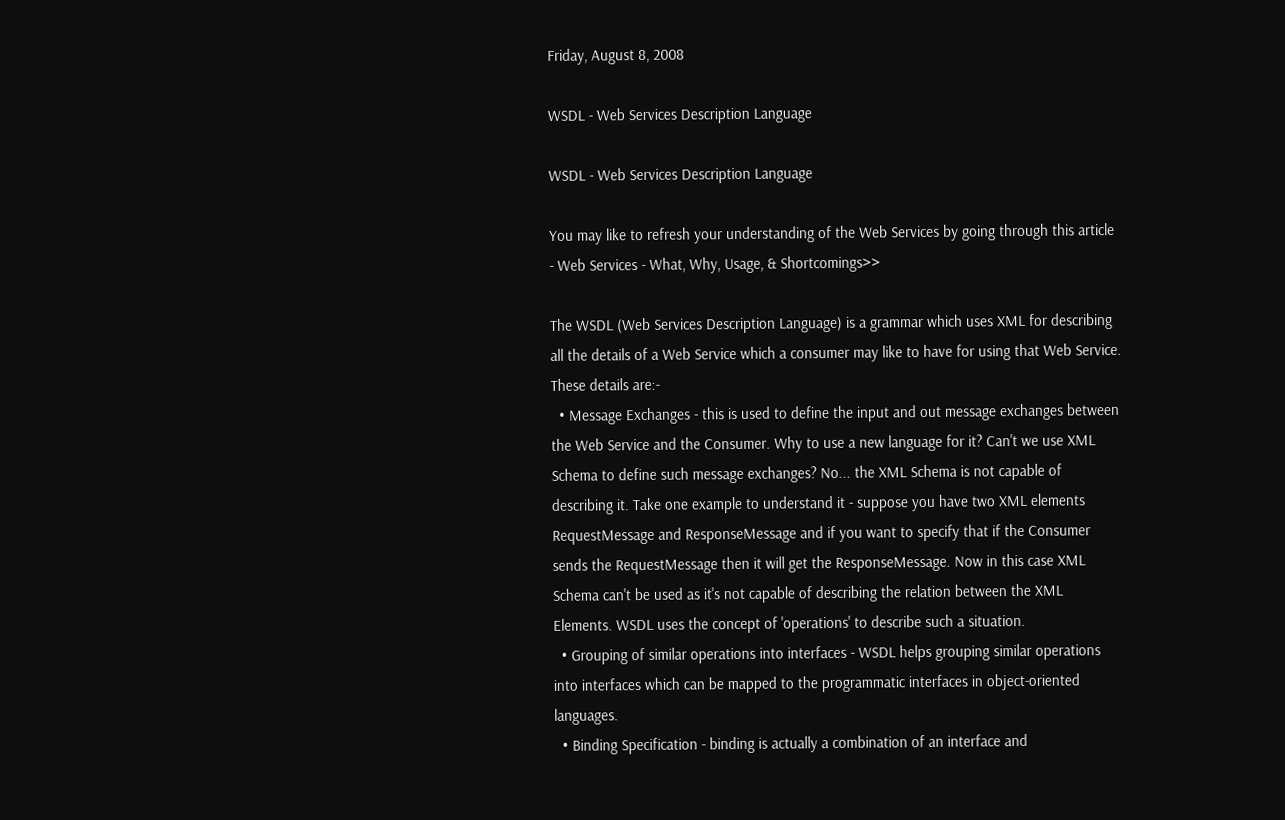Friday, August 8, 2008

WSDL - Web Services Description Language

WSDL - Web Services Description Language

You may like to refresh your understanding of the Web Services by going through this article - Web Services - What, Why, Usage, & Shortcomings>>

The WSDL (Web Services Description Language) is a grammar which uses XML for describing all the details of a Web Service which a consumer may like to have for using that Web Service. These details are:-
  • Message Exchanges - this is used to define the input and out message exchanges between the Web Service and the Consumer. Why to use a new language for it? Can't we use XML Schema to define such message exchanges? No... the XML Schema is not capable of describing it. Take one example to understand it - suppose you have two XML elements RequestMessage and ResponseMessage and if you want to specify that if the Consumer sends the RequestMessage then it will get the ResponseMessage. Now in this case XML Schema can't be used as it's not capable of describing the relation between the XML Elements. WSDL uses the concept of 'operations' to describe such a situation.
  • Grouping of similar operations into interfaces - WSDL helps grouping similar operations into interfaces which can be mapped to the programmatic interfaces in object-oriented languages.
  • Binding Specification - binding is actually a combination of an interface and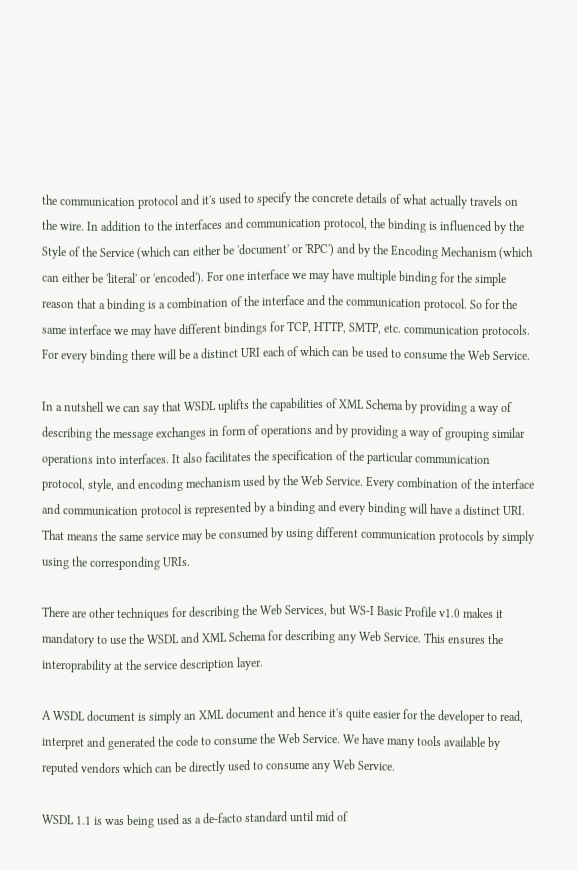the communication protocol and it's used to specify the concrete details of what actually travels on the wire. In addition to the interfaces and communication protocol, the binding is influenced by the Style of the Service (which can either be 'document' or 'RPC') and by the Encoding Mechanism (which can either be 'literal' or 'encoded'). For one interface we may have multiple binding for the simple reason that a binding is a combination of the interface and the communication protocol. So for the same interface we may have different bindings for TCP, HTTP, SMTP, etc. communication protocols. For every binding there will be a distinct URI each of which can be used to consume the Web Service.

In a nutshell we can say that WSDL uplifts the capabilities of XML Schema by providing a way of describing the message exchanges in form of operations and by providing a way of grouping similar operations into interfaces. It also facilitates the specification of the particular communication protocol, style, and encoding mechanism used by the Web Service. Every combination of the interface and communication protocol is represented by a binding and every binding will have a distinct URI. That means the same service may be consumed by using different communication protocols by simply using the corresponding URIs.

There are other techniques for describing the Web Services, but WS-I Basic Profile v1.0 makes it mandatory to use the WSDL and XML Schema for describing any Web Service. This ensures the interoprability at the service description layer.

A WSDL document is simply an XML document and hence it's quite easier for the developer to read, interpret and generated the code to consume the Web Service. We have many tools available by reputed vendors which can be directly used to consume any Web Service.

WSDL 1.1 is was being used as a de-facto standard until mid of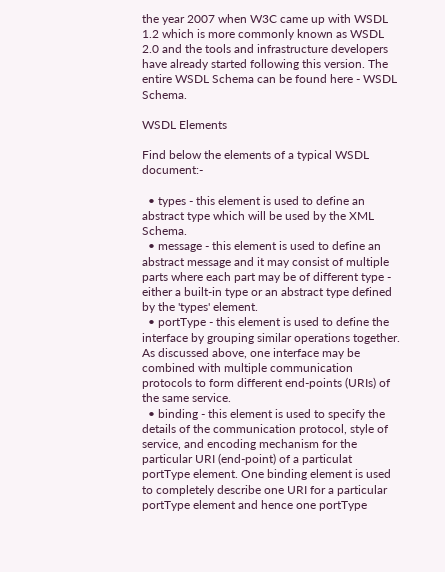the year 2007 when W3C came up with WSDL 1.2 which is more commonly known as WSDL 2.0 and the tools and infrastructure developers have already started following this version. The entire WSDL Schema can be found here - WSDL Schema.

WSDL Elements

Find below the elements of a typical WSDL document:-

  • types - this element is used to define an abstract type which will be used by the XML Schema.
  • message - this element is used to define an abstract message and it may consist of multiple parts where each part may be of different type - either a built-in type or an abstract type defined by the 'types' element.
  • portType - this element is used to define the interface by grouping similar operations together. As discussed above, one interface may be combined with multiple communication protocols to form different end-points (URIs) of the same service.
  • binding - this element is used to specify the details of the communication protocol, style of service, and encoding mechanism for the particular URI (end-point) of a particulat portType element. One binding element is used to completely describe one URI for a particular portType element and hence one portType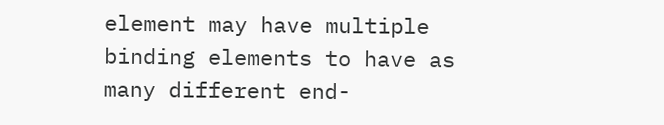element may have multiple binding elements to have as many different end-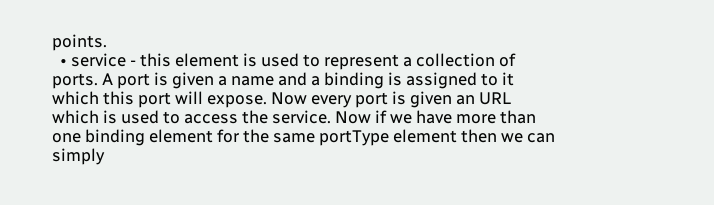points.
  • service - this element is used to represent a collection of ports. A port is given a name and a binding is assigned to it which this port will expose. Now every port is given an URL which is used to access the service. Now if we have more than one binding element for the same portType element then we can simply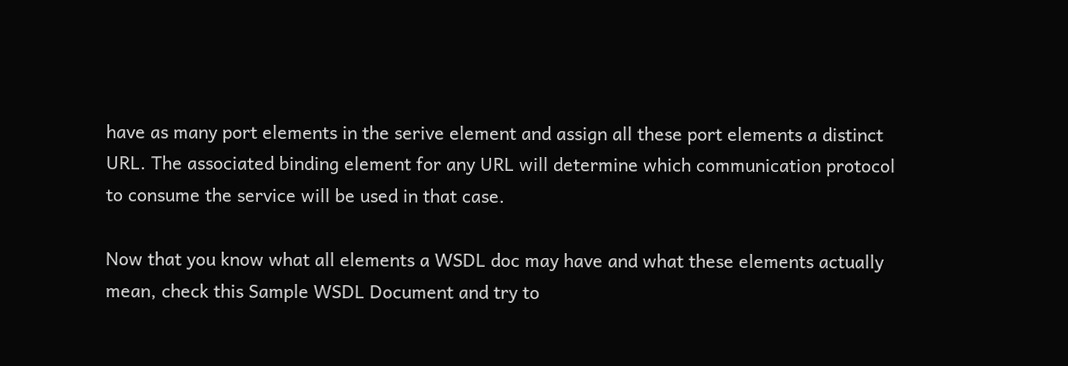have as many port elements in the serive element and assign all these port elements a distinct URL. The associated binding element for any URL will determine which communication protocol to consume the service will be used in that case.

Now that you know what all elements a WSDL doc may have and what these elements actually mean, check this Sample WSDL Document and try to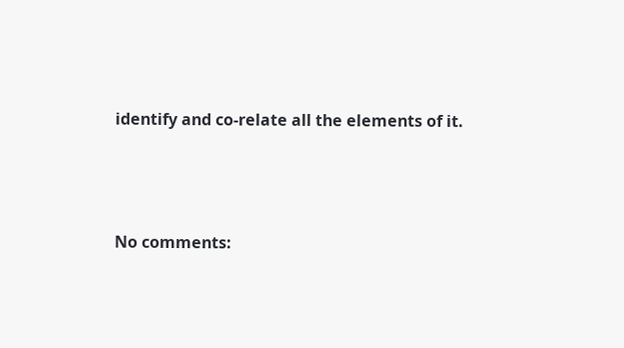identify and co-relate all the elements of it.



No comments: